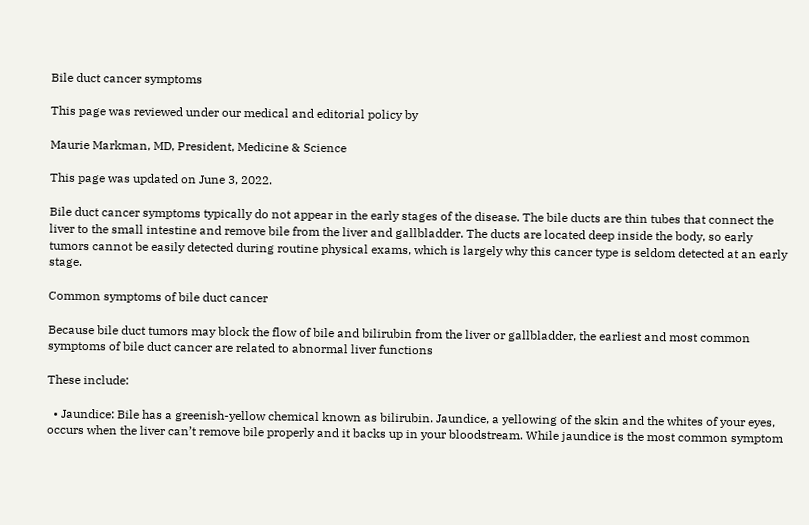Bile duct cancer symptoms

This page was reviewed under our medical and editorial policy by

Maurie Markman, MD, President, Medicine & Science

This page was updated on June 3, 2022.

Bile duct cancer symptoms typically do not appear in the early stages of the disease. The bile ducts are thin tubes that connect the liver to the small intestine and remove bile from the liver and gallbladder. The ducts are located deep inside the body, so early tumors cannot be easily detected during routine physical exams, which is largely why this cancer type is seldom detected at an early stage.

Common symptoms of bile duct cancer

Because bile duct tumors may block the flow of bile and bilirubin from the liver or gallbladder, the earliest and most common symptoms of bile duct cancer are related to abnormal liver functions

These include:

  • Jaundice: Bile has a greenish-yellow chemical known as bilirubin. Jaundice, a yellowing of the skin and the whites of your eyes, occurs when the liver can’t remove bile properly and it backs up in your bloodstream. While jaundice is the most common symptom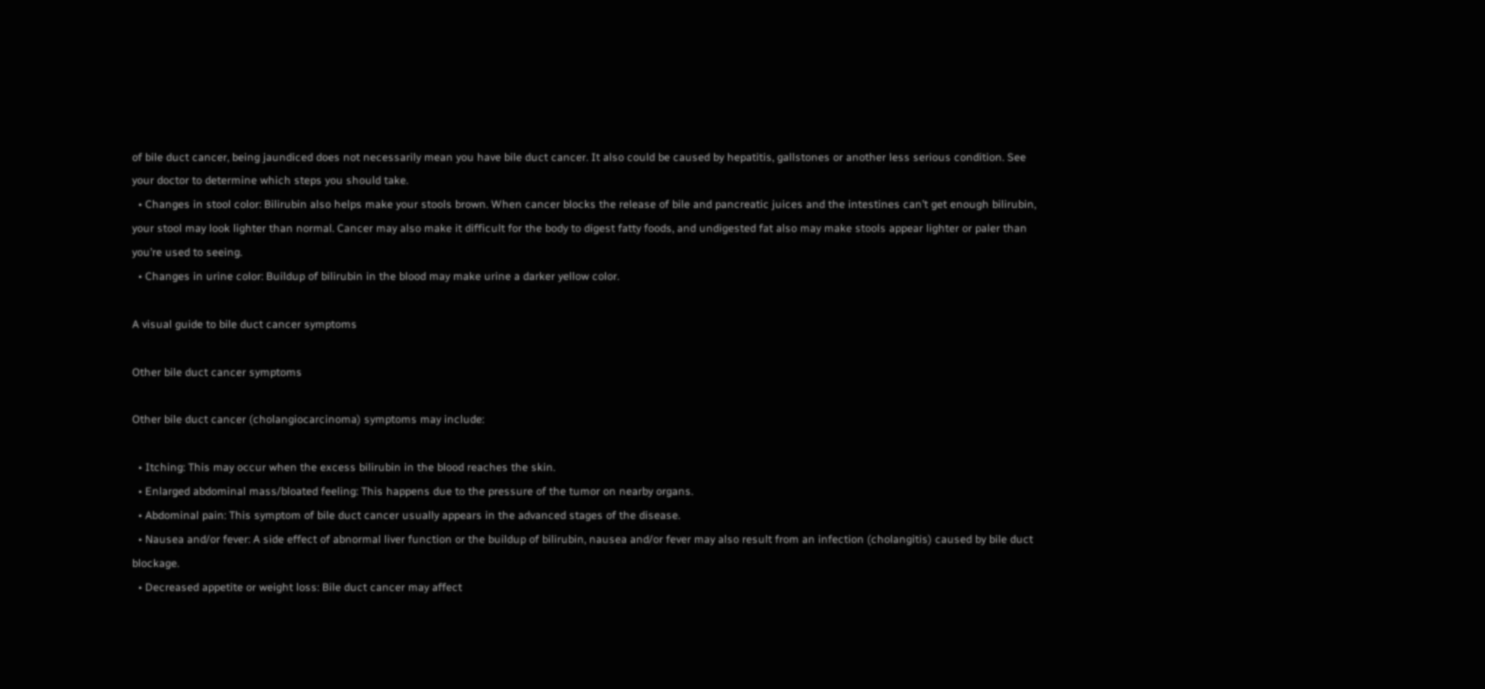of bile duct cancer, being jaundiced does not necessarily mean you have bile duct cancer. It also could be caused by hepatitis, gallstones or another less serious condition. See your doctor to determine which steps you should take.
  • Changes in stool color: Bilirubin also helps make your stools brown. When cancer blocks the release of bile and pancreatic juices and the intestines can’t get enough bilirubin, your stool may look lighter than normal. Cancer may also make it difficult for the body to digest fatty foods, and undigested fat also may make stools appear lighter or paler than you’re used to seeing.
  • Changes in urine color: Buildup of bilirubin in the blood may make urine a darker yellow color.

A visual guide to bile duct cancer symptoms

Other bile duct cancer symptoms

Other bile duct cancer (cholangiocarcinoma) symptoms may include:

  • Itching: This may occur when the excess bilirubin in the blood reaches the skin.
  • Enlarged abdominal mass/bloated feeling: This happens due to the pressure of the tumor on nearby organs.
  • Abdominal pain: This symptom of bile duct cancer usually appears in the advanced stages of the disease.
  • Nausea and/or fever: A side effect of abnormal liver function or the buildup of bilirubin, nausea and/or fever may also result from an infection (cholangitis) caused by bile duct blockage.
  • Decreased appetite or weight loss: Bile duct cancer may affect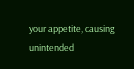your appetite, causing unintended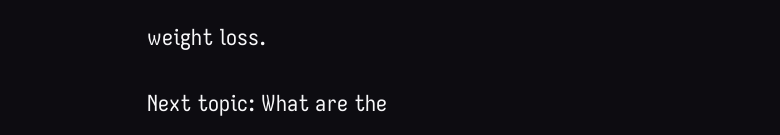weight loss.

Next topic: What are the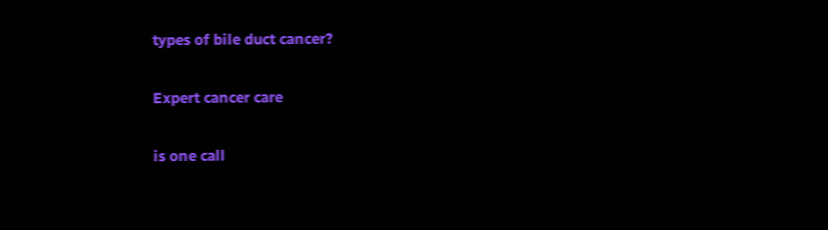types of bile duct cancer?

Expert cancer care

is one call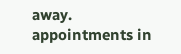away.
appointments in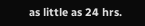as little as 24 hrs.